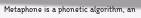Metaphone is a phonetic algorithm, an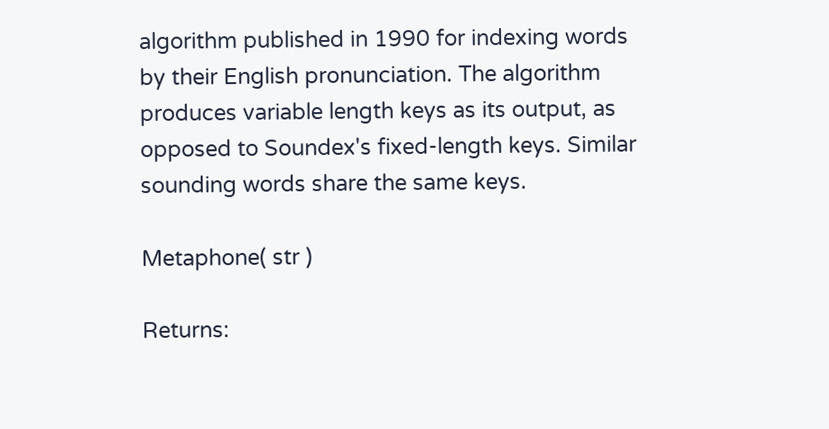algorithm published in 1990 for indexing words by their English pronunciation. The algorithm produces variable length keys as its output, as opposed to Soundex's fixed-length keys. Similar sounding words share the same keys.

Metaphone( str )

Returns: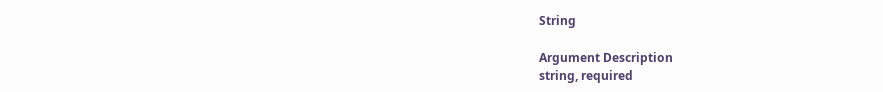String

Argument Description
string, required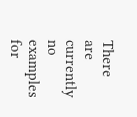There are currently no examples for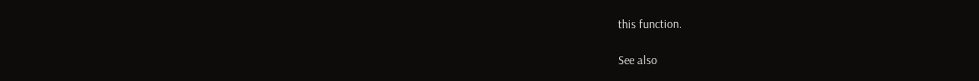this function.

See also